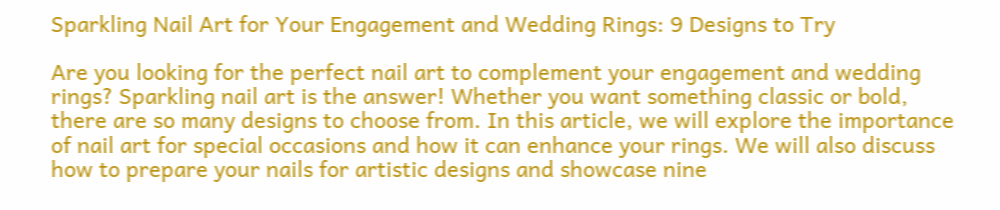Sparkling Nail Art for Your Engagement and Wedding Rings: 9 Designs to Try

Are you looking for the perfect nail art to complement your engagement and wedding rings? Sparkling nail art is the answer! Whether you want something classic or bold, there are so many designs to choose from. In this article, we will explore the importance of nail art for special occasions and how it can enhance your rings. We will also discuss how to prepare your nails for artistic designs and showcase nine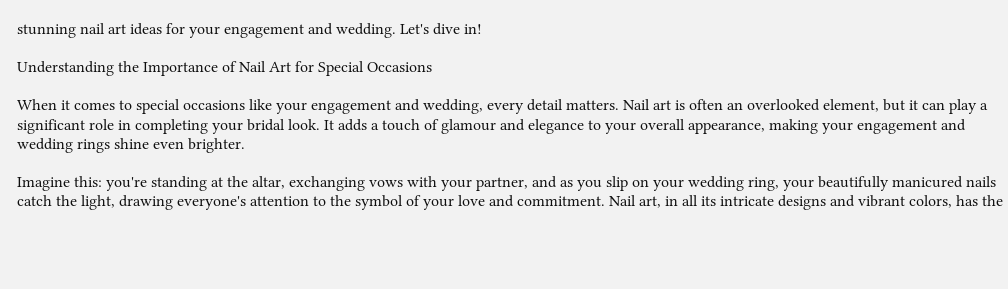stunning nail art ideas for your engagement and wedding. Let's dive in!

Understanding the Importance of Nail Art for Special Occasions

When it comes to special occasions like your engagement and wedding, every detail matters. Nail art is often an overlooked element, but it can play a significant role in completing your bridal look. It adds a touch of glamour and elegance to your overall appearance, making your engagement and wedding rings shine even brighter.

Imagine this: you're standing at the altar, exchanging vows with your partner, and as you slip on your wedding ring, your beautifully manicured nails catch the light, drawing everyone's attention to the symbol of your love and commitment. Nail art, in all its intricate designs and vibrant colors, has the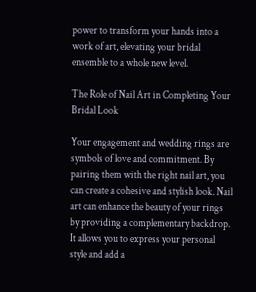power to transform your hands into a work of art, elevating your bridal ensemble to a whole new level.

The Role of Nail Art in Completing Your Bridal Look

Your engagement and wedding rings are symbols of love and commitment. By pairing them with the right nail art, you can create a cohesive and stylish look. Nail art can enhance the beauty of your rings by providing a complementary backdrop. It allows you to express your personal style and add a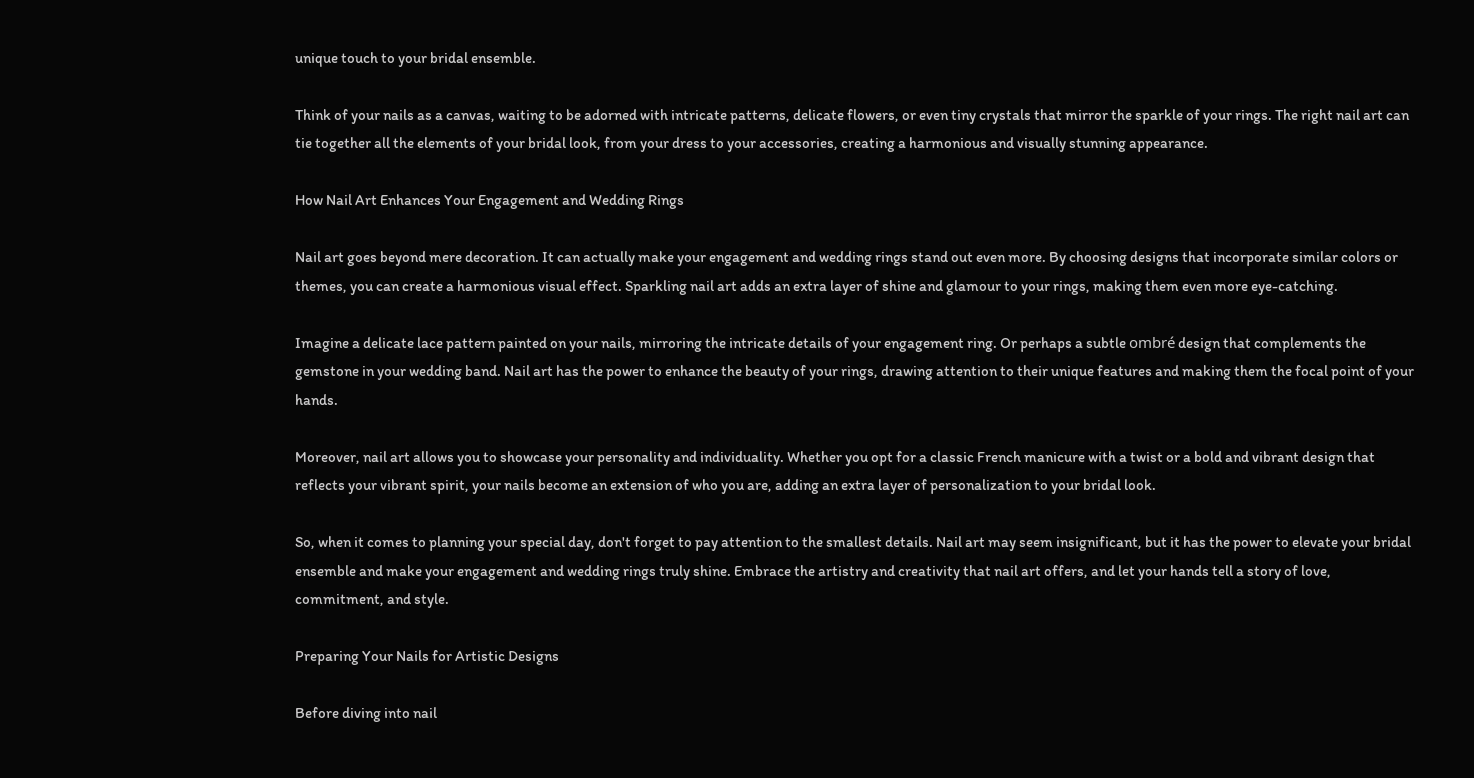unique touch to your bridal ensemble.

Think of your nails as a canvas, waiting to be adorned with intricate patterns, delicate flowers, or even tiny crystals that mirror the sparkle of your rings. The right nail art can tie together all the elements of your bridal look, from your dress to your accessories, creating a harmonious and visually stunning appearance.

How Nail Art Enhances Your Engagement and Wedding Rings

Nail art goes beyond mere decoration. It can actually make your engagement and wedding rings stand out even more. By choosing designs that incorporate similar colors or themes, you can create a harmonious visual effect. Sparkling nail art adds an extra layer of shine and glamour to your rings, making them even more eye-catching.

Imagine a delicate lace pattern painted on your nails, mirroring the intricate details of your engagement ring. Or perhaps a subtle ombré design that complements the gemstone in your wedding band. Nail art has the power to enhance the beauty of your rings, drawing attention to their unique features and making them the focal point of your hands.

Moreover, nail art allows you to showcase your personality and individuality. Whether you opt for a classic French manicure with a twist or a bold and vibrant design that reflects your vibrant spirit, your nails become an extension of who you are, adding an extra layer of personalization to your bridal look.

So, when it comes to planning your special day, don't forget to pay attention to the smallest details. Nail art may seem insignificant, but it has the power to elevate your bridal ensemble and make your engagement and wedding rings truly shine. Embrace the artistry and creativity that nail art offers, and let your hands tell a story of love, commitment, and style.

Preparing Your Nails for Artistic Designs

Before diving into nail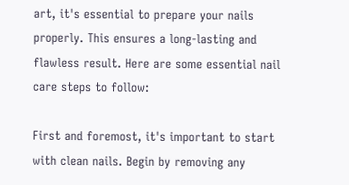art, it's essential to prepare your nails properly. This ensures a long-lasting and flawless result. Here are some essential nail care steps to follow:

First and foremost, it's important to start with clean nails. Begin by removing any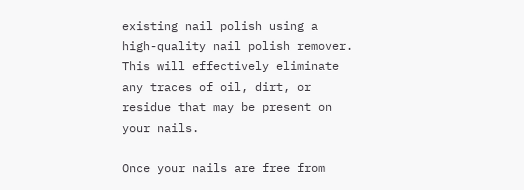existing nail polish using a high-quality nail polish remover. This will effectively eliminate any traces of oil, dirt, or residue that may be present on your nails.

Once your nails are free from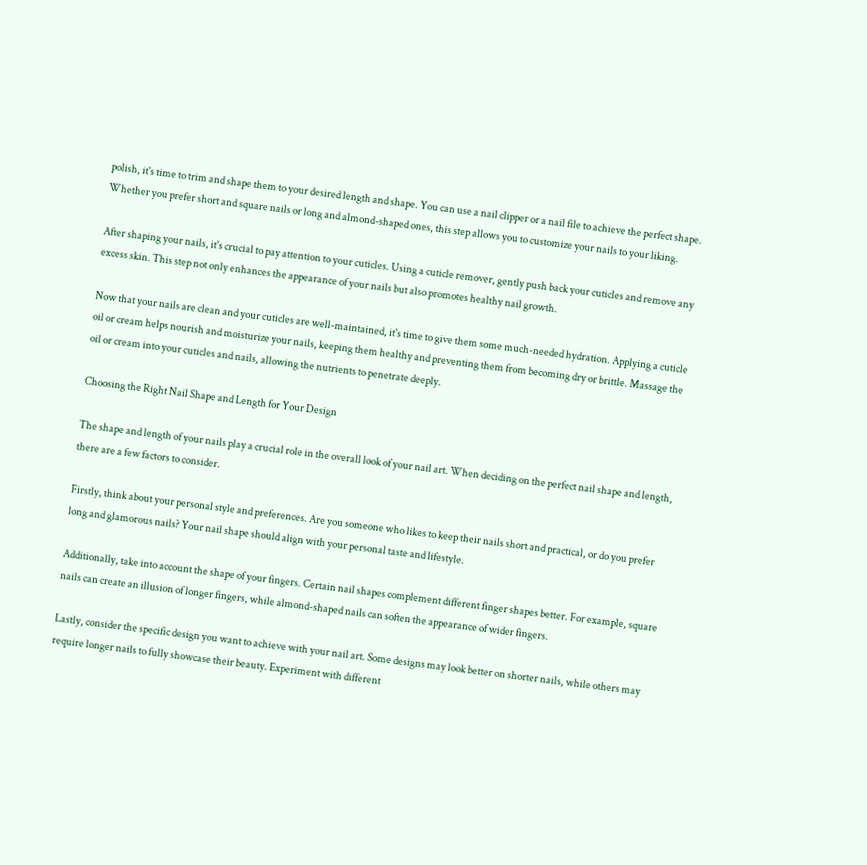polish, it's time to trim and shape them to your desired length and shape. You can use a nail clipper or a nail file to achieve the perfect shape. Whether you prefer short and square nails or long and almond-shaped ones, this step allows you to customize your nails to your liking.

After shaping your nails, it's crucial to pay attention to your cuticles. Using a cuticle remover, gently push back your cuticles and remove any excess skin. This step not only enhances the appearance of your nails but also promotes healthy nail growth.

Now that your nails are clean and your cuticles are well-maintained, it's time to give them some much-needed hydration. Applying a cuticle oil or cream helps nourish and moisturize your nails, keeping them healthy and preventing them from becoming dry or brittle. Massage the oil or cream into your cuticles and nails, allowing the nutrients to penetrate deeply.

Choosing the Right Nail Shape and Length for Your Design

The shape and length of your nails play a crucial role in the overall look of your nail art. When deciding on the perfect nail shape and length, there are a few factors to consider.

Firstly, think about your personal style and preferences. Are you someone who likes to keep their nails short and practical, or do you prefer long and glamorous nails? Your nail shape should align with your personal taste and lifestyle.

Additionally, take into account the shape of your fingers. Certain nail shapes complement different finger shapes better. For example, square nails can create an illusion of longer fingers, while almond-shaped nails can soften the appearance of wider fingers.

Lastly, consider the specific design you want to achieve with your nail art. Some designs may look better on shorter nails, while others may require longer nails to fully showcase their beauty. Experiment with different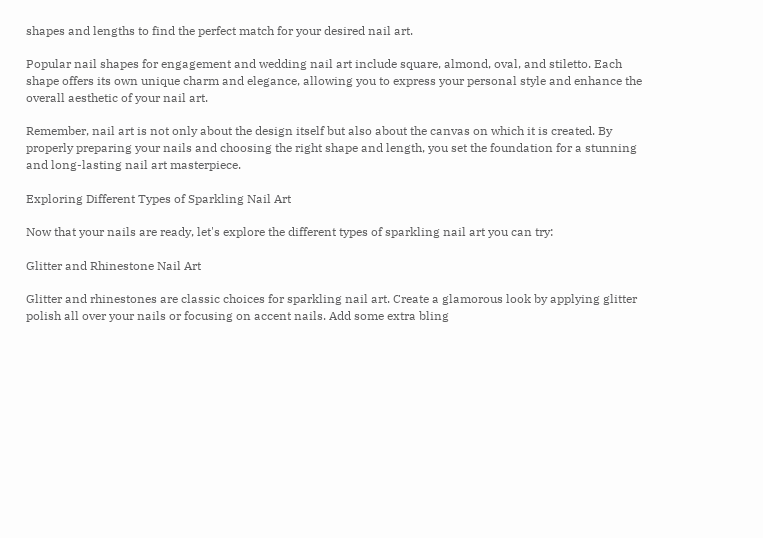shapes and lengths to find the perfect match for your desired nail art.

Popular nail shapes for engagement and wedding nail art include square, almond, oval, and stiletto. Each shape offers its own unique charm and elegance, allowing you to express your personal style and enhance the overall aesthetic of your nail art.

Remember, nail art is not only about the design itself but also about the canvas on which it is created. By properly preparing your nails and choosing the right shape and length, you set the foundation for a stunning and long-lasting nail art masterpiece.

Exploring Different Types of Sparkling Nail Art

Now that your nails are ready, let's explore the different types of sparkling nail art you can try:

Glitter and Rhinestone Nail Art

Glitter and rhinestones are classic choices for sparkling nail art. Create a glamorous look by applying glitter polish all over your nails or focusing on accent nails. Add some extra bling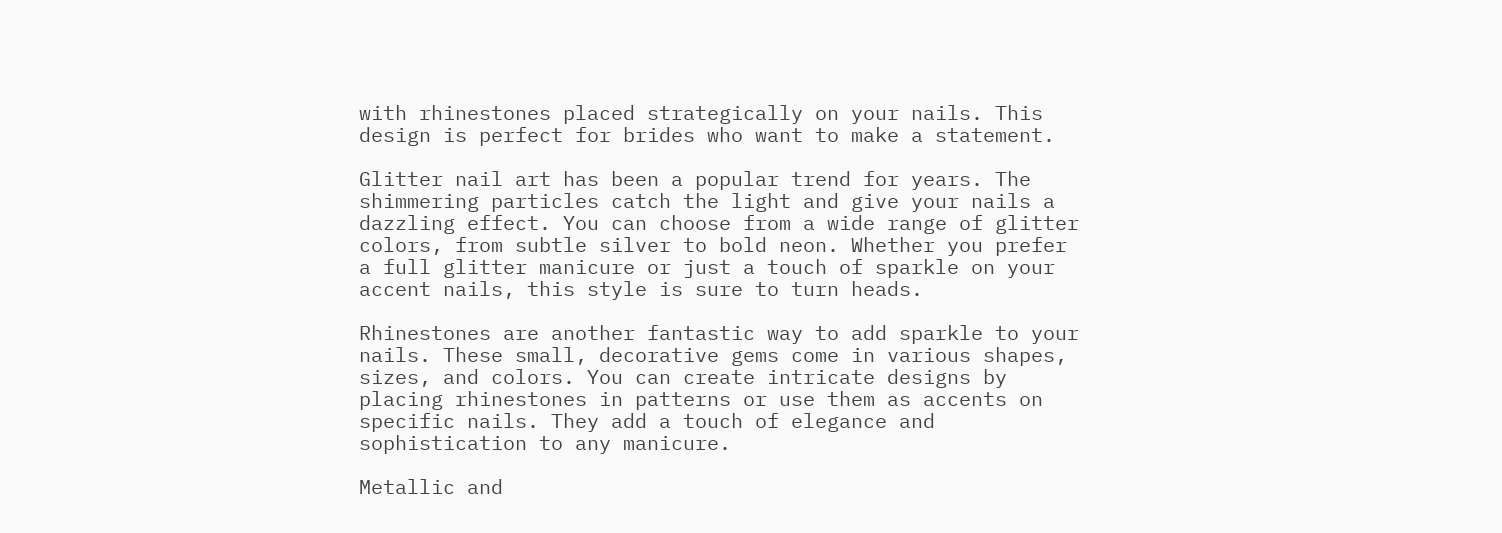with rhinestones placed strategically on your nails. This design is perfect for brides who want to make a statement.

Glitter nail art has been a popular trend for years. The shimmering particles catch the light and give your nails a dazzling effect. You can choose from a wide range of glitter colors, from subtle silver to bold neon. Whether you prefer a full glitter manicure or just a touch of sparkle on your accent nails, this style is sure to turn heads.

Rhinestones are another fantastic way to add sparkle to your nails. These small, decorative gems come in various shapes, sizes, and colors. You can create intricate designs by placing rhinestones in patterns or use them as accents on specific nails. They add a touch of elegance and sophistication to any manicure.

Metallic and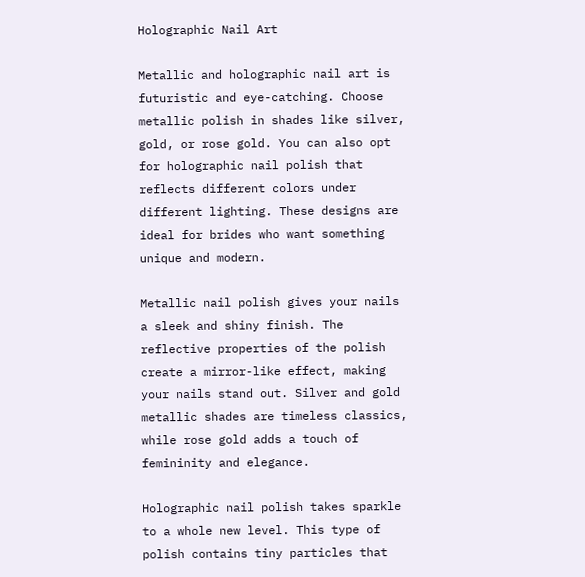Holographic Nail Art

Metallic and holographic nail art is futuristic and eye-catching. Choose metallic polish in shades like silver, gold, or rose gold. You can also opt for holographic nail polish that reflects different colors under different lighting. These designs are ideal for brides who want something unique and modern.

Metallic nail polish gives your nails a sleek and shiny finish. The reflective properties of the polish create a mirror-like effect, making your nails stand out. Silver and gold metallic shades are timeless classics, while rose gold adds a touch of femininity and elegance.

Holographic nail polish takes sparkle to a whole new level. This type of polish contains tiny particles that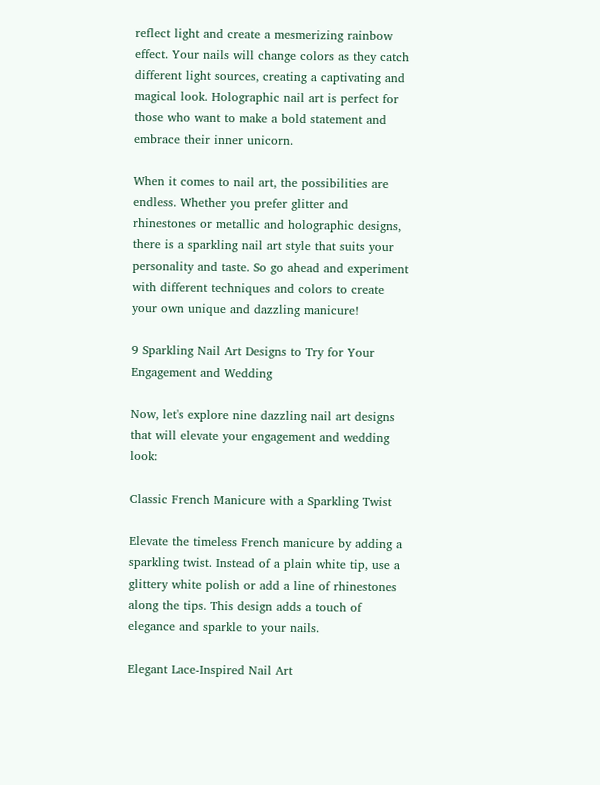reflect light and create a mesmerizing rainbow effect. Your nails will change colors as they catch different light sources, creating a captivating and magical look. Holographic nail art is perfect for those who want to make a bold statement and embrace their inner unicorn.

When it comes to nail art, the possibilities are endless. Whether you prefer glitter and rhinestones or metallic and holographic designs, there is a sparkling nail art style that suits your personality and taste. So go ahead and experiment with different techniques and colors to create your own unique and dazzling manicure!

9 Sparkling Nail Art Designs to Try for Your Engagement and Wedding

Now, let's explore nine dazzling nail art designs that will elevate your engagement and wedding look:

Classic French Manicure with a Sparkling Twist

Elevate the timeless French manicure by adding a sparkling twist. Instead of a plain white tip, use a glittery white polish or add a line of rhinestones along the tips. This design adds a touch of elegance and sparkle to your nails.

Elegant Lace-Inspired Nail Art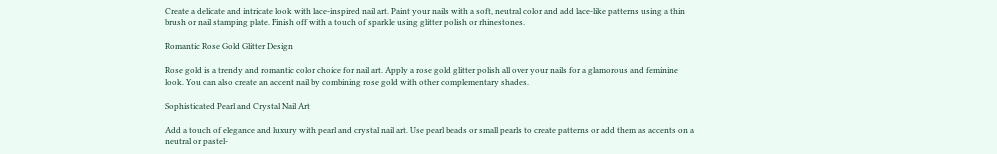Create a delicate and intricate look with lace-inspired nail art. Paint your nails with a soft, neutral color and add lace-like patterns using a thin brush or nail stamping plate. Finish off with a touch of sparkle using glitter polish or rhinestones.

Romantic Rose Gold Glitter Design

Rose gold is a trendy and romantic color choice for nail art. Apply a rose gold glitter polish all over your nails for a glamorous and feminine look. You can also create an accent nail by combining rose gold with other complementary shades.

Sophisticated Pearl and Crystal Nail Art

Add a touch of elegance and luxury with pearl and crystal nail art. Use pearl beads or small pearls to create patterns or add them as accents on a neutral or pastel-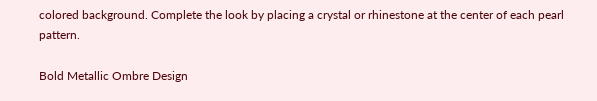colored background. Complete the look by placing a crystal or rhinestone at the center of each pearl pattern.

Bold Metallic Ombre Design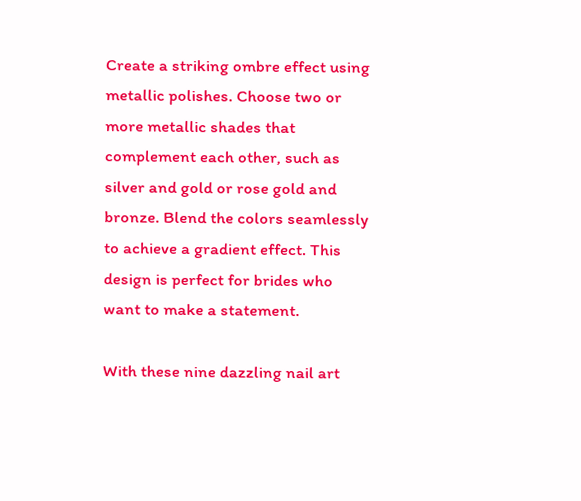Create a striking ombre effect using metallic polishes. Choose two or more metallic shades that complement each other, such as silver and gold or rose gold and bronze. Blend the colors seamlessly to achieve a gradient effect. This design is perfect for brides who want to make a statement.

With these nine dazzling nail art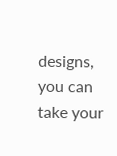designs, you can take your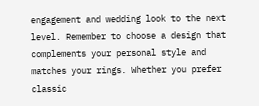engagement and wedding look to the next level. Remember to choose a design that complements your personal style and matches your rings. Whether you prefer classic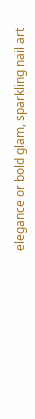elegance or bold glam, sparkling nail art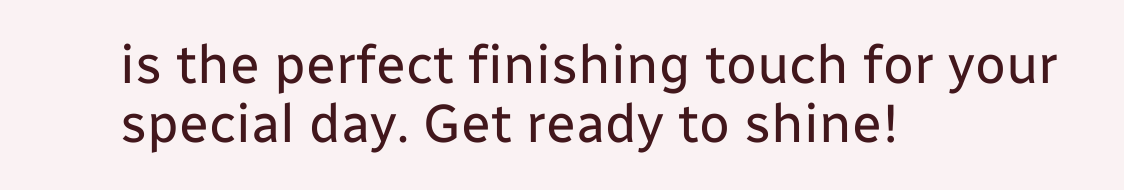is the perfect finishing touch for your special day. Get ready to shine!